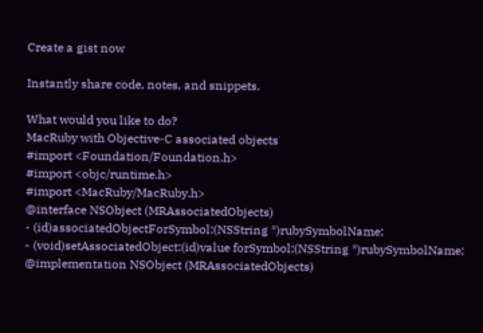Create a gist now

Instantly share code, notes, and snippets.

What would you like to do?
MacRuby with Objective-C associated objects
#import <Foundation/Foundation.h>
#import <objc/runtime.h>
#import <MacRuby/MacRuby.h>
@interface NSObject (MRAssociatedObjects)
- (id)associatedObjectForSymbol:(NSString *)rubySymbolName;
- (void)setAssociatedObject:(id)value forSymbol:(NSString *)rubySymbolName;
@implementation NSObject (MRAssociatedObjects)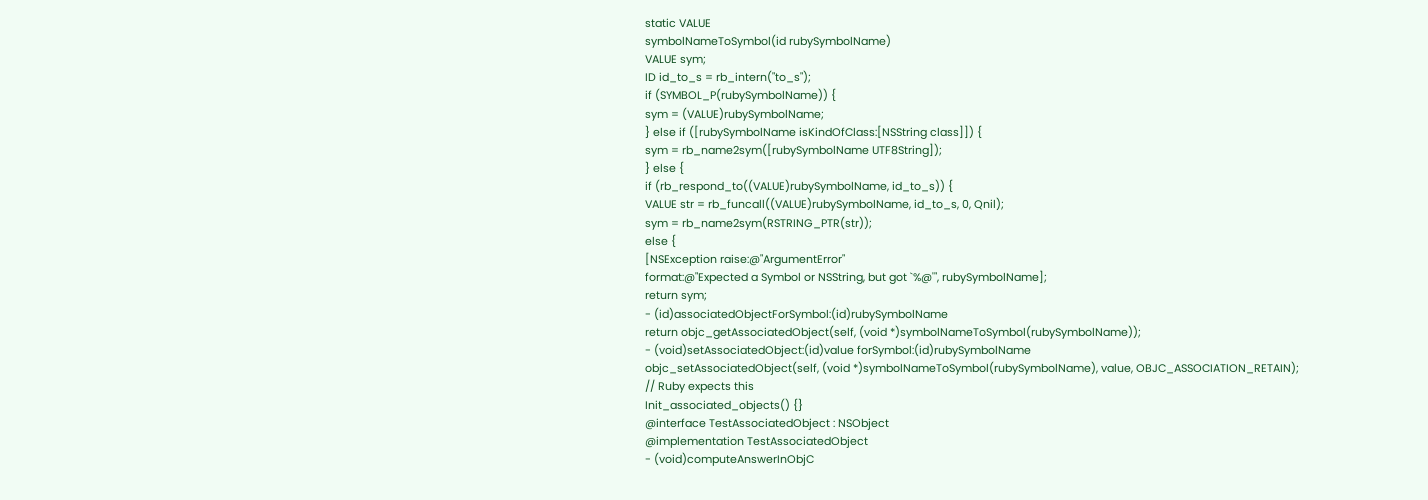static VALUE
symbolNameToSymbol(id rubySymbolName)
VALUE sym;
ID id_to_s = rb_intern("to_s");
if (SYMBOL_P(rubySymbolName)) {
sym = (VALUE)rubySymbolName;
} else if ([rubySymbolName isKindOfClass:[NSString class]]) {
sym = rb_name2sym([rubySymbolName UTF8String]);
} else {
if (rb_respond_to((VALUE)rubySymbolName, id_to_s)) {
VALUE str = rb_funcall((VALUE)rubySymbolName, id_to_s, 0, Qnil);
sym = rb_name2sym(RSTRING_PTR(str));
else {
[NSException raise:@"ArgumentError"
format:@"Expected a Symbol or NSString, but got `%@'", rubySymbolName];
return sym;
- (id)associatedObjectForSymbol:(id)rubySymbolName
return objc_getAssociatedObject(self, (void *)symbolNameToSymbol(rubySymbolName));
- (void)setAssociatedObject:(id)value forSymbol:(id)rubySymbolName
objc_setAssociatedObject(self, (void *)symbolNameToSymbol(rubySymbolName), value, OBJC_ASSOCIATION_RETAIN);
// Ruby expects this
Init_associated_objects() {}
@interface TestAssociatedObject : NSObject
@implementation TestAssociatedObject
- (void)computeAnswerInObjC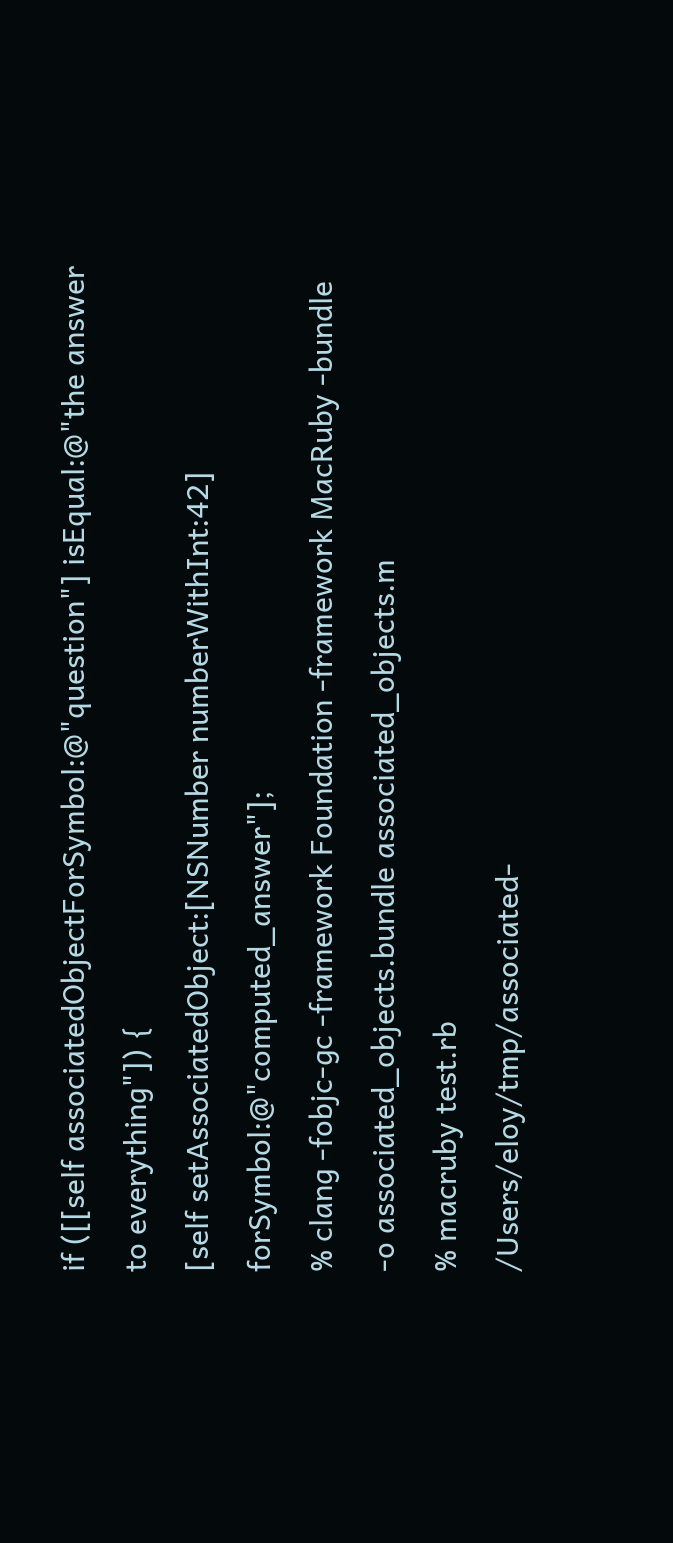if ([[self associatedObjectForSymbol:@"question"] isEqual:@"the answer to everything"]) {
[self setAssociatedObject:[NSNumber numberWithInt:42] forSymbol:@"computed_answer"];
% clang -fobjc-gc -framework Foundation -framework MacRuby -bundle -o associated_objects.bundle associated_objects.m
% macruby test.rb
/Users/eloy/tmp/associated-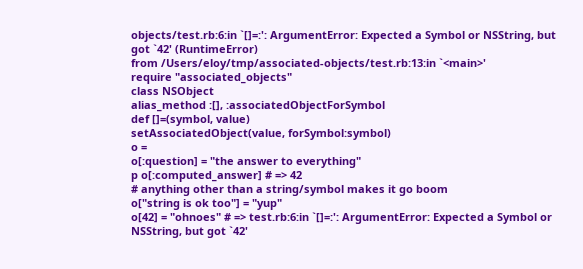objects/test.rb:6:in `[]=:': ArgumentError: Expected a Symbol or NSString, but got `42' (RuntimeError)
from /Users/eloy/tmp/associated-objects/test.rb:13:in `<main>'
require "associated_objects"
class NSObject
alias_method :[], :associatedObjectForSymbol
def []=(symbol, value)
setAssociatedObject(value, forSymbol:symbol)
o =
o[:question] = "the answer to everything"
p o[:computed_answer] # => 42
# anything other than a string/symbol makes it go boom
o["string is ok too"] = "yup"
o[42] = "ohnoes" # => test.rb:6:in `[]=:': ArgumentError: Expected a Symbol or NSString, but got `42'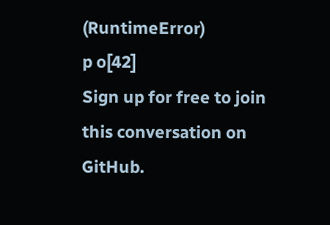(RuntimeError)
p o[42]
Sign up for free to join this conversation on GitHub.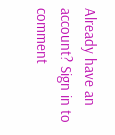Already have an account? Sign in to comment